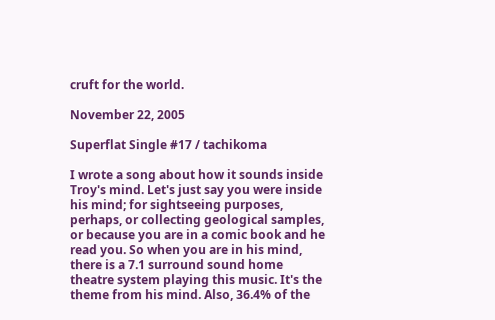cruft for the world.

November 22, 2005

Superflat Single #17 / tachikoma

I wrote a song about how it sounds inside Troy's mind. Let's just say you were inside his mind; for sightseeing purposes, perhaps, or collecting geological samples, or because you are in a comic book and he read you. So when you are in his mind, there is a 7.1 surround sound home theatre system playing this music. It's the theme from his mind. Also, 36.4% of the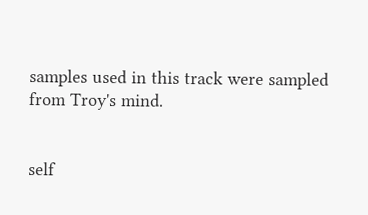samples used in this track were sampled from Troy's mind.


self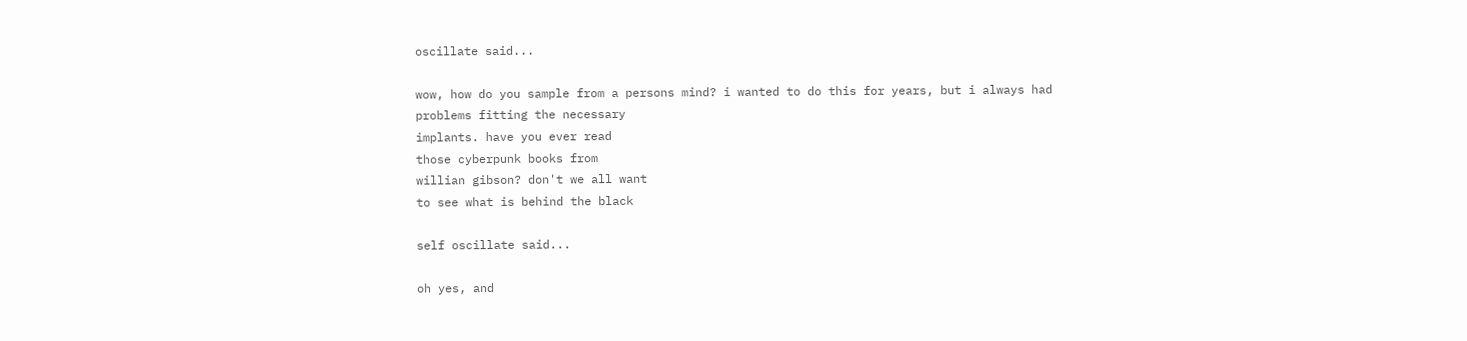oscillate said...

wow, how do you sample from a persons mind? i wanted to do this for years, but i always had
problems fitting the necessary
implants. have you ever read
those cyberpunk books from
willian gibson? don't we all want
to see what is behind the black

self oscillate said...

oh yes, and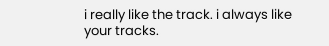i really like the track. i always like your tracks.